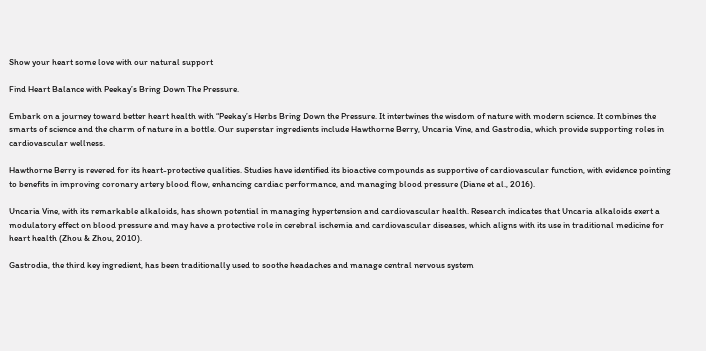Show your heart some love with our natural support

Find Heart Balance with Peekay’s Bring Down The Pressure.

Embark on a journey toward better heart health with “Peekay’s Herbs Bring Down the Pressure. It intertwines the wisdom of nature with modern science. It combines the smarts of science and the charm of nature in a bottle. Our superstar ingredients include Hawthorne Berry, Uncaria Vine, and Gastrodia, which provide supporting roles in cardiovascular wellness.

Hawthorne Berry is revered for its heart-protective qualities. Studies have identified its bioactive compounds as supportive of cardiovascular function, with evidence pointing to benefits in improving coronary artery blood flow, enhancing cardiac performance, and managing blood pressure (Diane et al., 2016).

Uncaria Vine, with its remarkable alkaloids, has shown potential in managing hypertension and cardiovascular health. Research indicates that Uncaria alkaloids exert a modulatory effect on blood pressure and may have a protective role in cerebral ischemia and cardiovascular diseases, which aligns with its use in traditional medicine for heart health (Zhou & Zhou, 2010).

Gastrodia, the third key ingredient, has been traditionally used to soothe headaches and manage central nervous system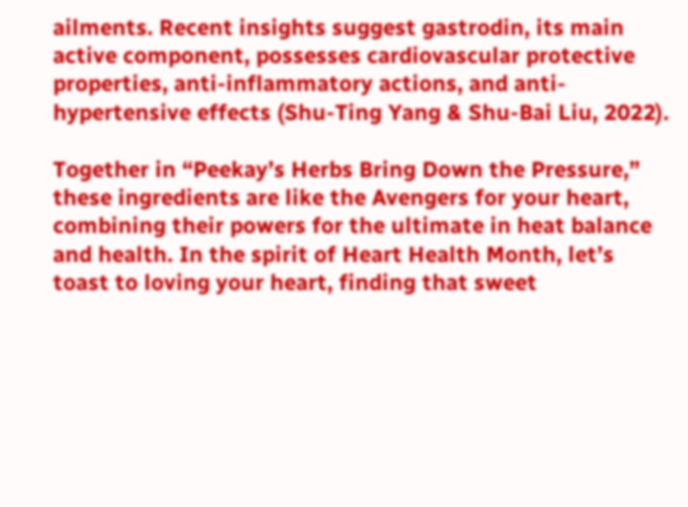ailments. Recent insights suggest gastrodin, its main active component, possesses cardiovascular protective properties, anti-inflammatory actions, and anti-hypertensive effects (Shu-Ting Yang & Shu-Bai Liu, 2022).

Together in “Peekay’s Herbs Bring Down the Pressure,” these ingredients are like the Avengers for your heart, combining their powers for the ultimate in heat balance and health. In the spirit of Heart Health Month, let’s toast to loving your heart, finding that sweet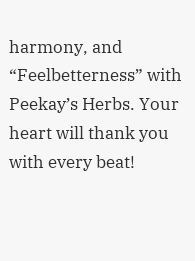harmony, and “Feelbetterness” with Peekay’s Herbs. Your heart will thank you with every beat!